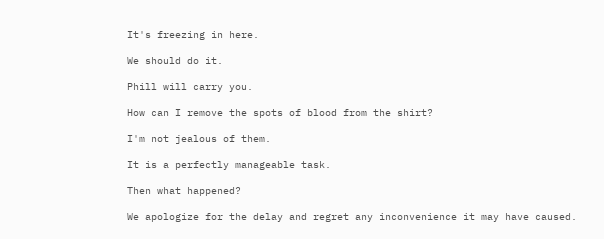It's freezing in here.

We should do it.

Phill will carry you.

How can I remove the spots of blood from the shirt?

I'm not jealous of them.

It is a perfectly manageable task.

Then what happened?

We apologize for the delay and regret any inconvenience it may have caused.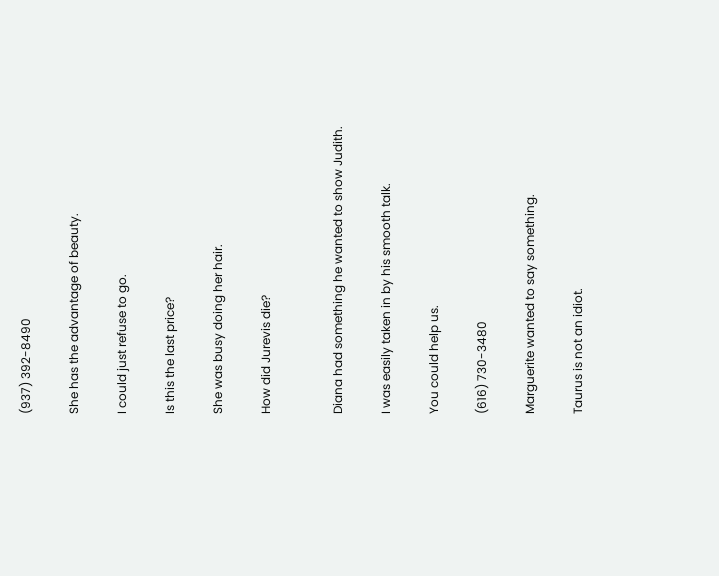(937) 392-8490

She has the advantage of beauty.

I could just refuse to go.

Is this the last price?

She was busy doing her hair.

How did Jurevis die?


Diana had something he wanted to show Judith.

I was easily taken in by his smooth talk.

You could help us.

(616) 730-3480

Marguerite wanted to say something.

Taurus is not an idiot.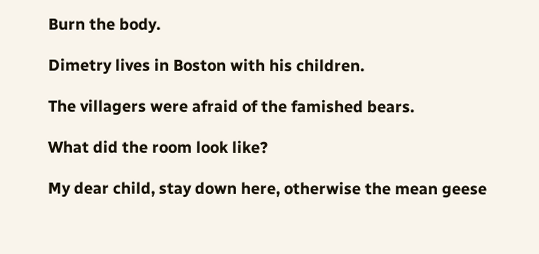Burn the body.

Dimetry lives in Boston with his children.

The villagers were afraid of the famished bears.

What did the room look like?

My dear child, stay down here, otherwise the mean geese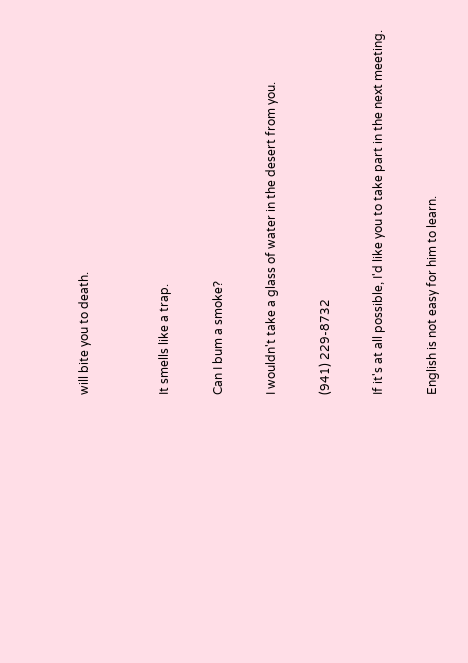will bite you to death.


It smells like a trap.

Can I bum a smoke?

I wouldn't take a glass of water in the desert from you.

(941) 229-8732

If it's at all possible, I'd like you to take part in the next meeting.

English is not easy for him to learn.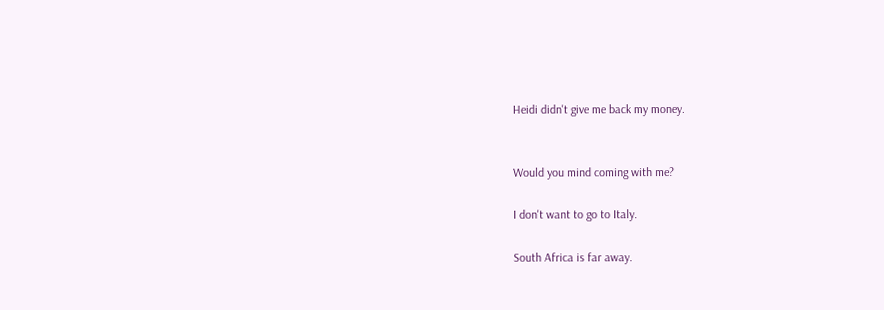Heidi didn't give me back my money.


Would you mind coming with me?

I don't want to go to Italy.

South Africa is far away.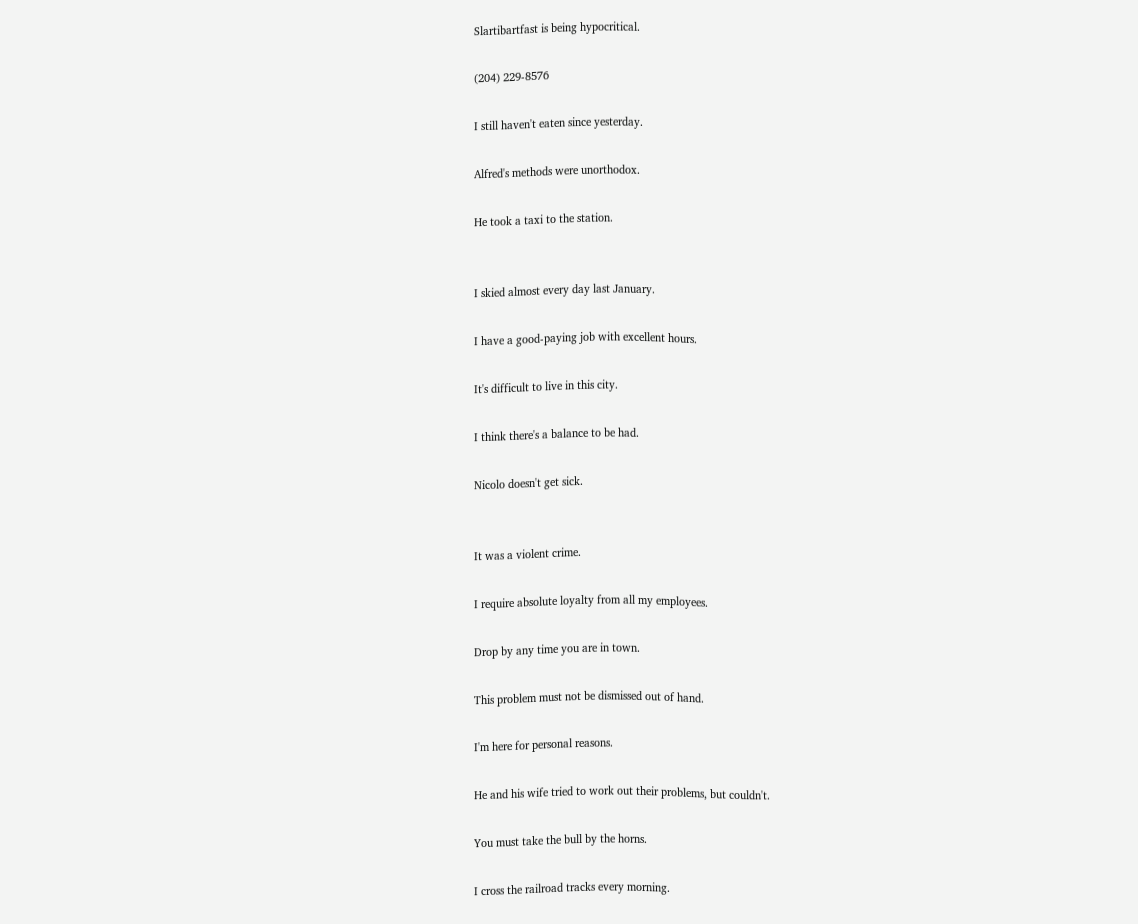Slartibartfast is being hypocritical.

(204) 229-8576

I still haven't eaten since yesterday.

Alfred's methods were unorthodox.

He took a taxi to the station.


I skied almost every day last January.

I have a good-paying job with excellent hours.

It's difficult to live in this city.

I think there's a balance to be had.

Nicolo doesn't get sick.


It was a violent crime.

I require absolute loyalty from all my employees.

Drop by any time you are in town.

This problem must not be dismissed out of hand.

I'm here for personal reasons.

He and his wife tried to work out their problems, but couldn't.

You must take the bull by the horns.

I cross the railroad tracks every morning.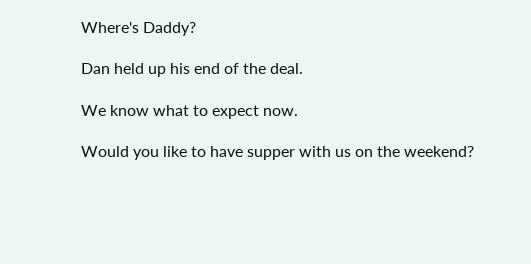Where's Daddy?

Dan held up his end of the deal.

We know what to expect now.

Would you like to have supper with us on the weekend?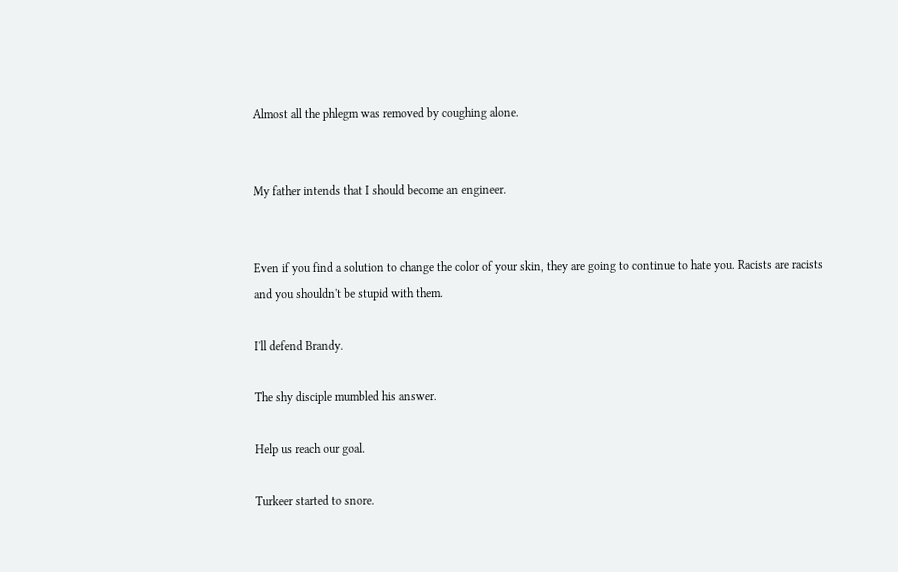Almost all the phlegm was removed by coughing alone.


My father intends that I should become an engineer.


Even if you find a solution to change the color of your skin, they are going to continue to hate you. Racists are racists and you shouldn't be stupid with them.

I'll defend Brandy.

The shy disciple mumbled his answer.

Help us reach our goal.

Turkeer started to snore.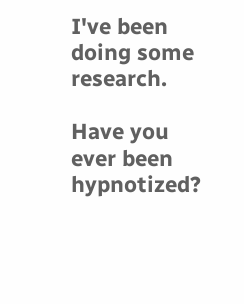I've been doing some research.

Have you ever been hypnotized?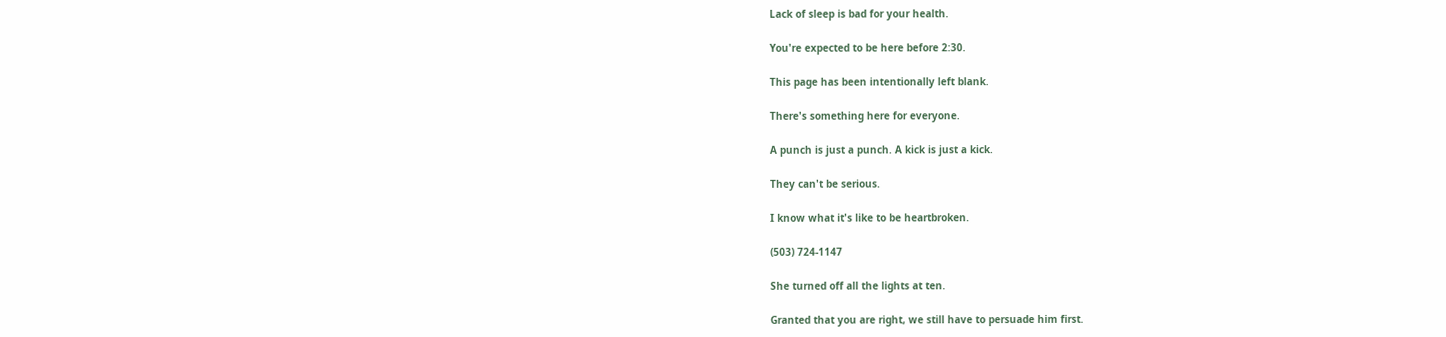Lack of sleep is bad for your health.

You're expected to be here before 2:30.

This page has been intentionally left blank.

There's something here for everyone.

A punch is just a punch. A kick is just a kick.

They can't be serious.

I know what it's like to be heartbroken.

(503) 724-1147

She turned off all the lights at ten.

Granted that you are right, we still have to persuade him first.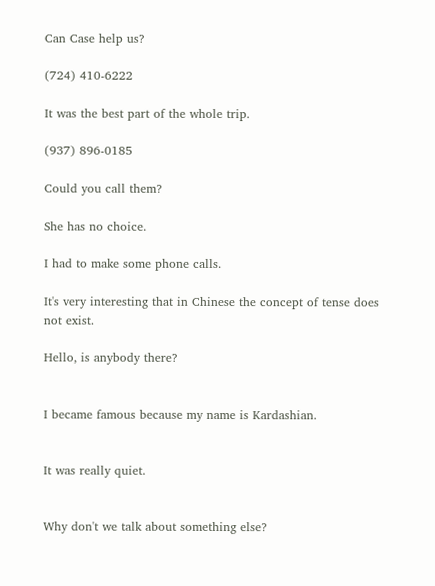Can Case help us?

(724) 410-6222

It was the best part of the whole trip.

(937) 896-0185

Could you call them?

She has no choice.

I had to make some phone calls.

It's very interesting that in Chinese the concept of tense does not exist.

Hello, is anybody there?


I became famous because my name is Kardashian.


It was really quiet.


Why don't we talk about something else?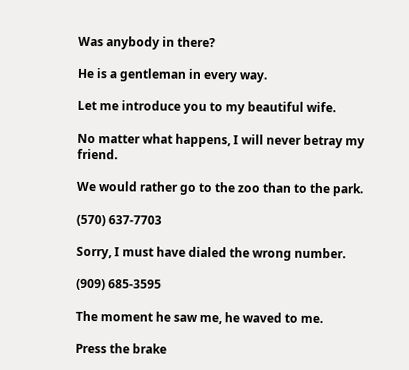Was anybody in there?

He is a gentleman in every way.

Let me introduce you to my beautiful wife.

No matter what happens, I will never betray my friend.

We would rather go to the zoo than to the park.

(570) 637-7703

Sorry, I must have dialed the wrong number.

(909) 685-3595

The moment he saw me, he waved to me.

Press the brake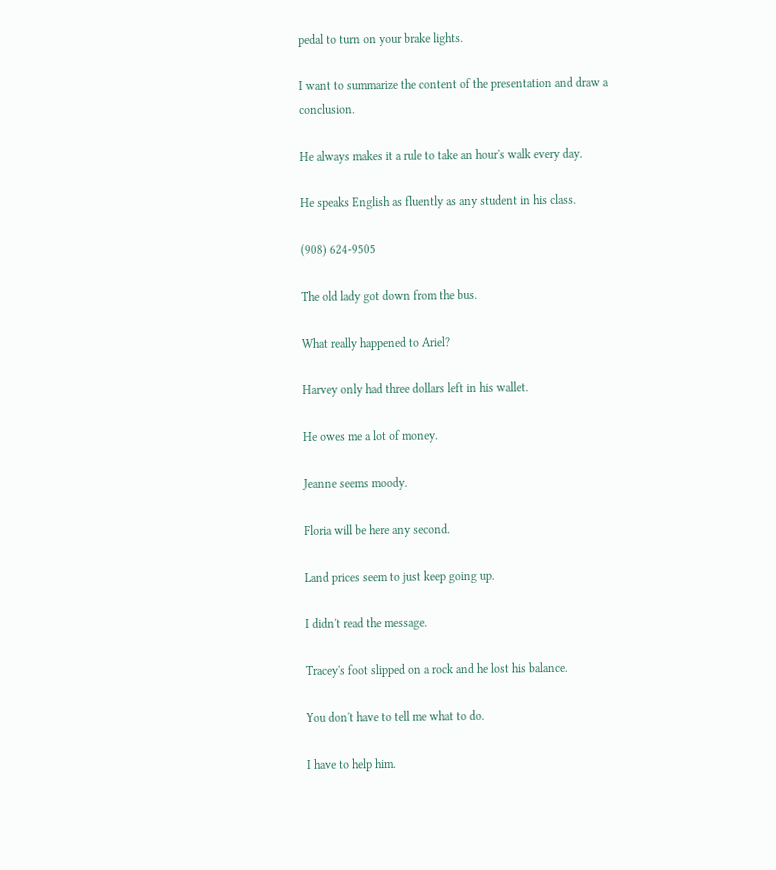pedal to turn on your brake lights.

I want to summarize the content of the presentation and draw a conclusion.

He always makes it a rule to take an hour's walk every day.

He speaks English as fluently as any student in his class.

(908) 624-9505

The old lady got down from the bus.

What really happened to Ariel?

Harvey only had three dollars left in his wallet.

He owes me a lot of money.

Jeanne seems moody.

Floria will be here any second.

Land prices seem to just keep going up.

I didn't read the message.

Tracey's foot slipped on a rock and he lost his balance.

You don't have to tell me what to do.

I have to help him.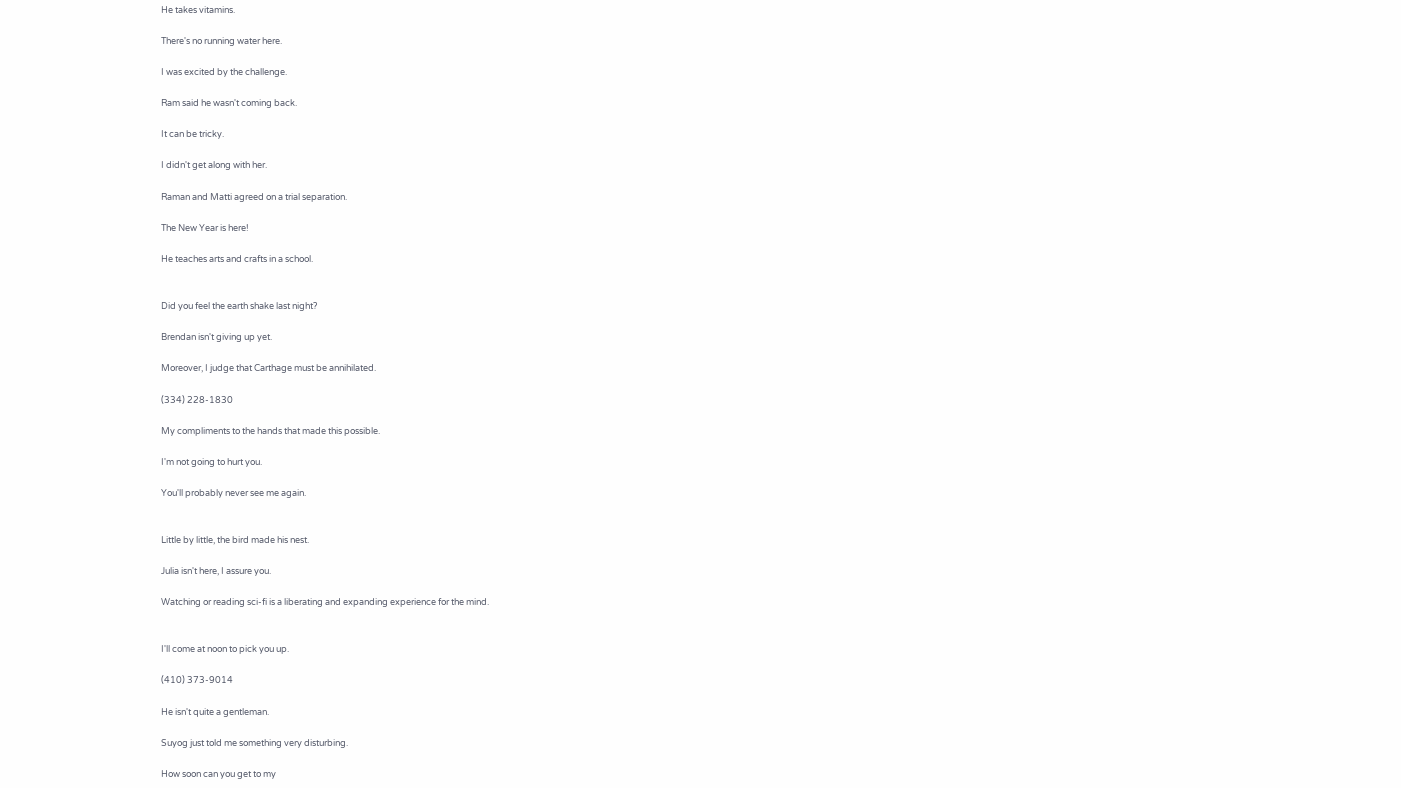He takes vitamins.

There's no running water here.

I was excited by the challenge.

Ram said he wasn't coming back.

It can be tricky.

I didn't get along with her.

Raman and Matti agreed on a trial separation.

The New Year is here!

He teaches arts and crafts in a school.


Did you feel the earth shake last night?

Brendan isn't giving up yet.

Moreover, I judge that Carthage must be annihilated.

(334) 228-1830

My compliments to the hands that made this possible.

I'm not going to hurt you.

You'll probably never see me again.


Little by little, the bird made his nest.

Julia isn't here, I assure you.

Watching or reading sci-fi is a liberating and expanding experience for the mind.


I'll come at noon to pick you up.

(410) 373-9014

He isn't quite a gentleman.

Suyog just told me something very disturbing.

How soon can you get to my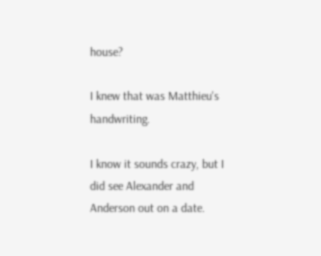house?

I knew that was Matthieu's handwriting.

I know it sounds crazy, but I did see Alexander and Anderson out on a date.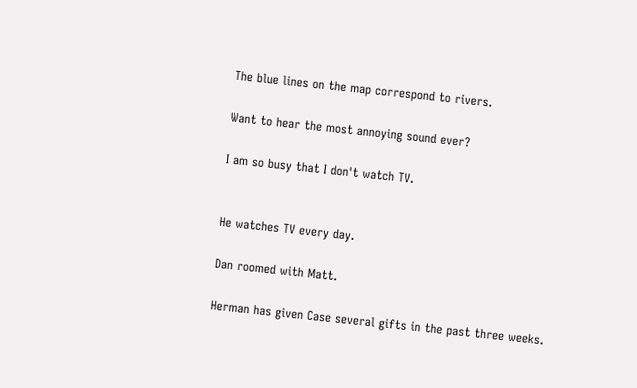The blue lines on the map correspond to rivers.

Want to hear the most annoying sound ever?

I am so busy that I don't watch TV.


He watches TV every day.

Dan roomed with Matt.

Herman has given Case several gifts in the past three weeks.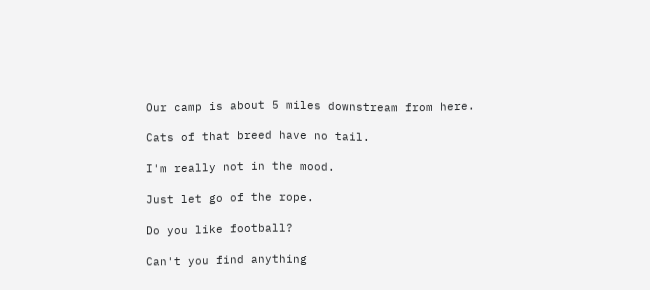Our camp is about 5 miles downstream from here.

Cats of that breed have no tail.

I'm really not in the mood.

Just let go of the rope.

Do you like football?

Can't you find anything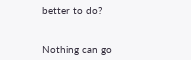better to do?


Nothing can go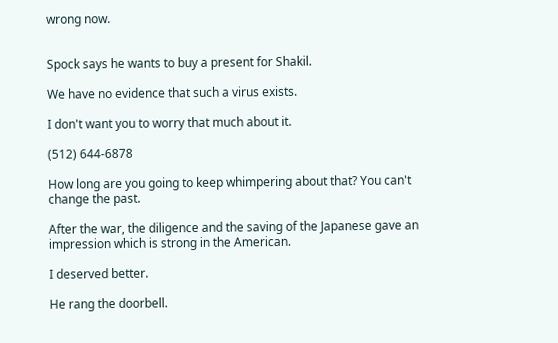wrong now.


Spock says he wants to buy a present for Shakil.

We have no evidence that such a virus exists.

I don't want you to worry that much about it.

(512) 644-6878

How long are you going to keep whimpering about that? You can't change the past.

After the war, the diligence and the saving of the Japanese gave an impression which is strong in the American.

I deserved better.

He rang the doorbell.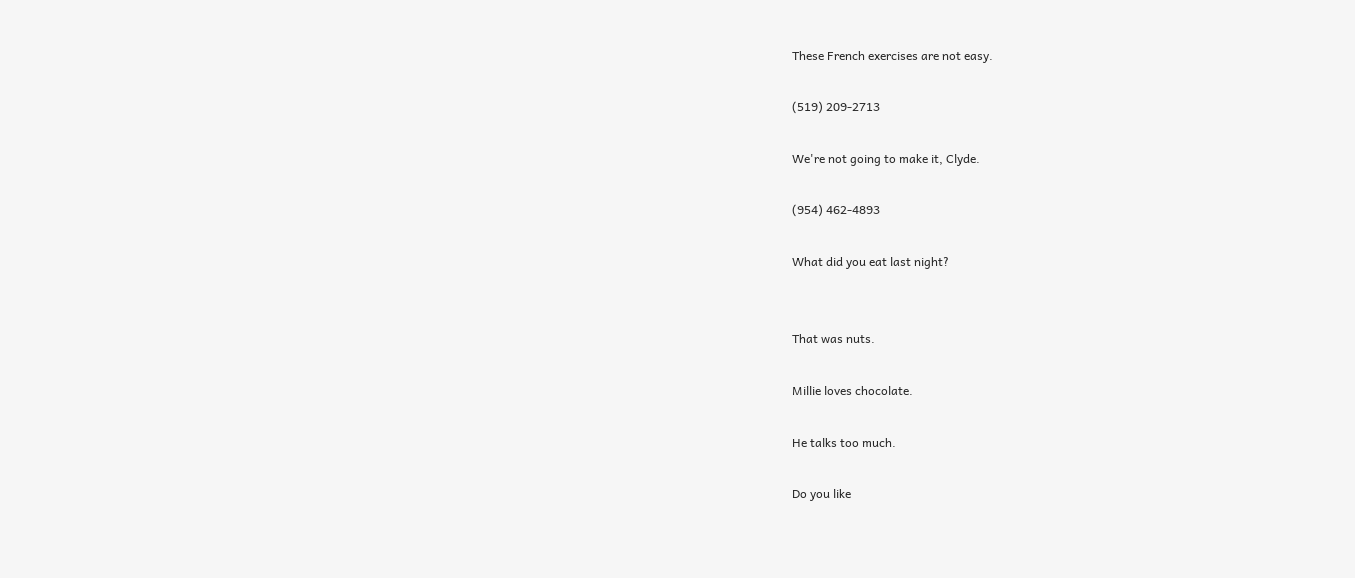These French exercises are not easy.

(519) 209-2713

We're not going to make it, Clyde.

(954) 462-4893

What did you eat last night?


That was nuts.

Millie loves chocolate.

He talks too much.

Do you like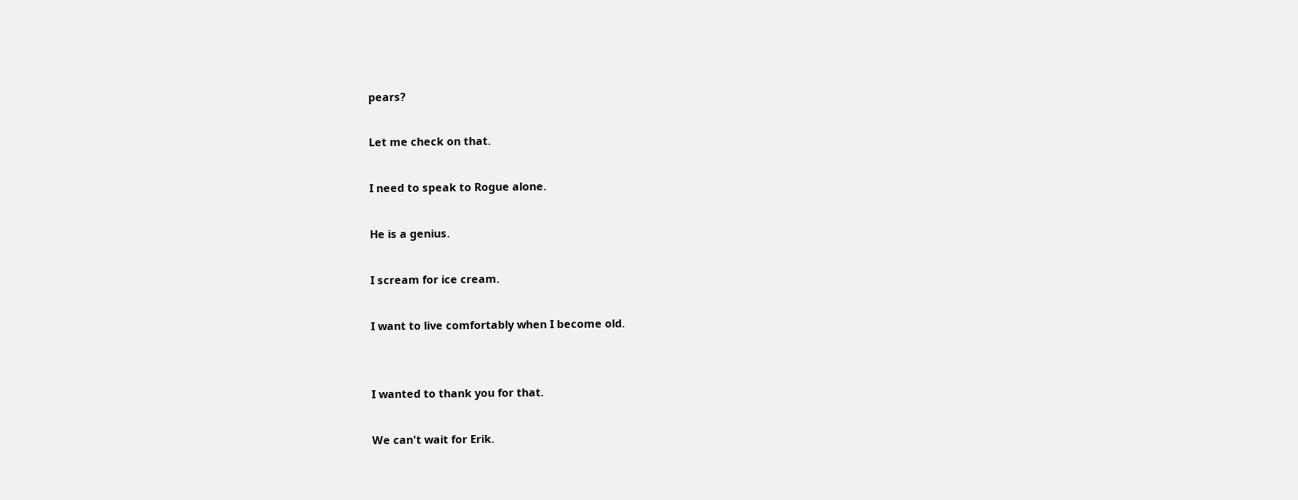pears?

Let me check on that.

I need to speak to Rogue alone.

He is a genius.

I scream for ice cream.

I want to live comfortably when I become old.


I wanted to thank you for that.

We can't wait for Erik.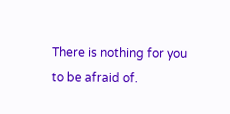There is nothing for you to be afraid of.